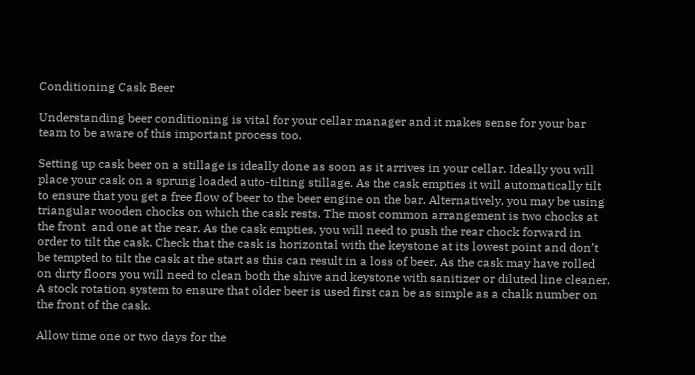Conditioning Cask Beer

Understanding beer conditioning is vital for your cellar manager and it makes sense for your bar team to be aware of this important process too.

Setting up cask beer on a stillage is ideally done as soon as it arrives in your cellar. Ideally you will place your cask on a sprung loaded auto-tilting stillage. As the cask empties it will automatically tilt to ensure that you get a free flow of beer to the beer engine on the bar. Alternatively, you may be using triangular wooden chocks on which the cask rests. The most common arrangement is two chocks at the front  and one at the rear. As the cask empties, you will need to push the rear chock forward in order to tilt the cask. Check that the cask is horizontal with the keystone at its lowest point and don’t be tempted to tilt the cask at the start as this can result in a loss of beer. As the cask may have rolled on dirty floors you will need to clean both the shive and keystone with sanitizer or diluted line cleaner. A stock rotation system to ensure that older beer is used first can be as simple as a chalk number on the front of the cask.

Allow time one or two days for the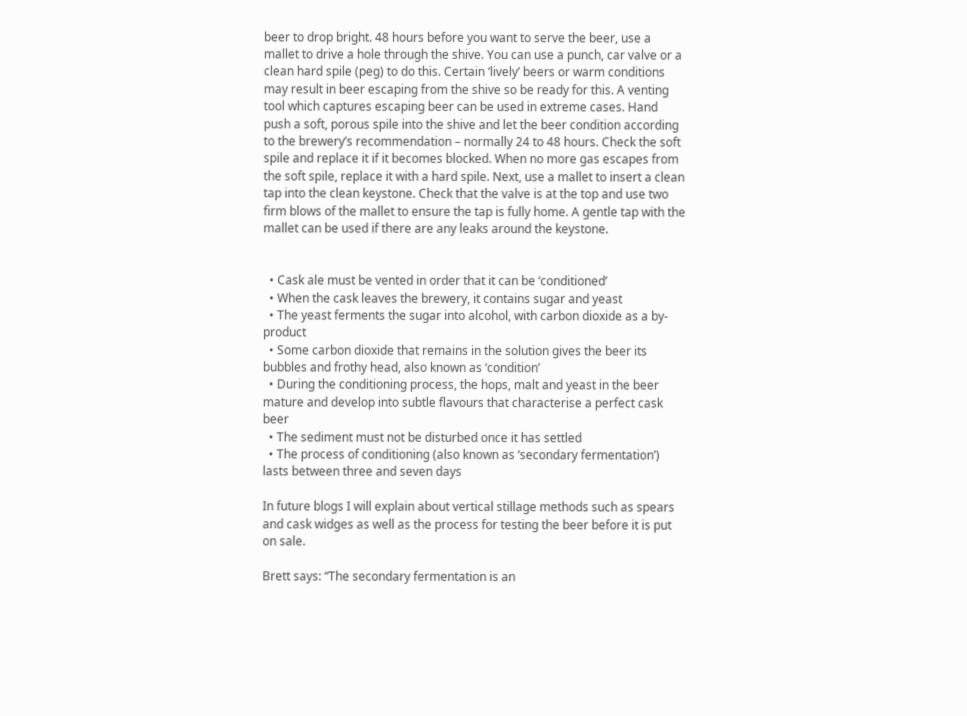beer to drop bright. 48 hours before you want to serve the beer, use a mallet to drive a hole through the shive. You can use a punch, car valve or a clean hard spile (peg) to do this. Certain ‘lively’ beers or warm conditions may result in beer escaping from the shive so be ready for this. A venting tool which captures escaping beer can be used in extreme cases. Hand push a soft, porous spile into the shive and let the beer condition according to the brewery’s recommendation – normally 24 to 48 hours. Check the soft spile and replace it if it becomes blocked. When no more gas escapes from the soft spile, replace it with a hard spile. Next, use a mallet to insert a clean tap into the clean keystone. Check that the valve is at the top and use two firm blows of the mallet to ensure the tap is fully home. A gentle tap with the mallet can be used if there are any leaks around the keystone.


  • Cask ale must be vented in order that it can be ‘conditioned’
  • When the cask leaves the brewery, it contains sugar and yeast
  • The yeast ferments the sugar into alcohol, with carbon dioxide as a by-product
  • Some carbon dioxide that remains in the solution gives the beer its bubbles and frothy head, also known as ‘condition’
  • During the conditioning process, the hops, malt and yeast in the beer mature and develop into subtle flavours that characterise a perfect cask beer
  • The sediment must not be disturbed once it has settled
  • The process of conditioning (also known as ‘secondary fermentation’) lasts between three and seven days

In future blogs I will explain about vertical stillage methods such as spears and cask widges as well as the process for testing the beer before it is put on sale.

Brett says: “The secondary fermentation is an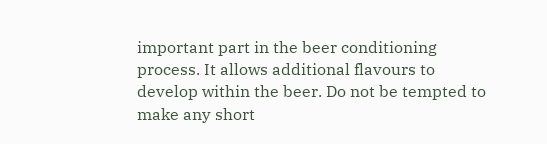important part in the beer conditioning process. It allows additional flavours to develop within the beer. Do not be tempted to make any short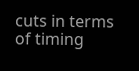cuts in terms of timing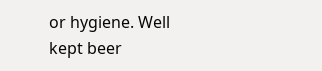or hygiene. Well kept beer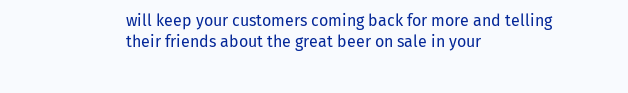will keep your customers coming back for more and telling their friends about the great beer on sale in your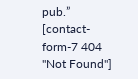pub.”
[contact-form-7 404 "Not Found"]